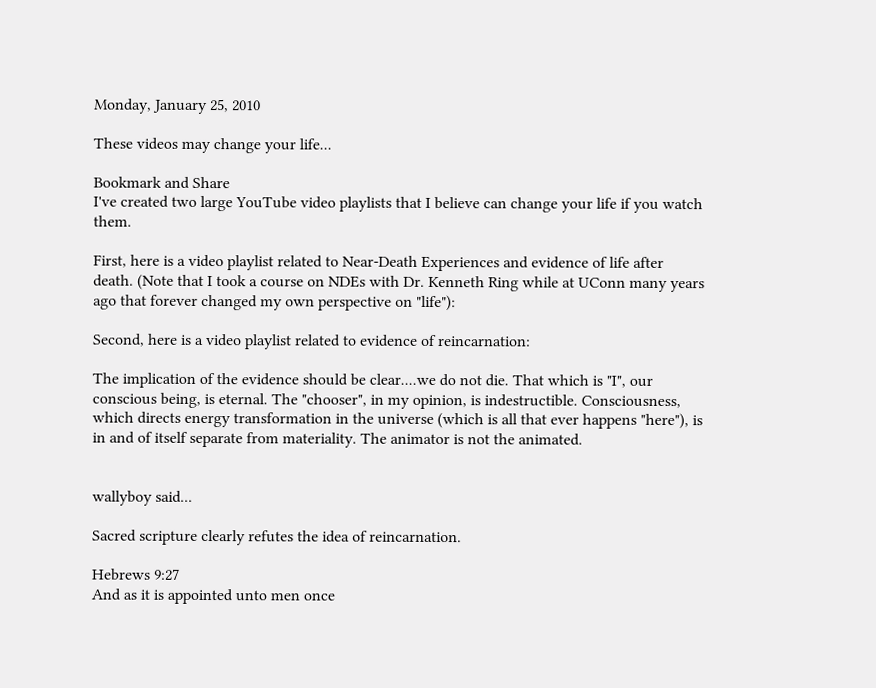Monday, January 25, 2010

These videos may change your life...

Bookmark and Share
I've created two large YouTube video playlists that I believe can change your life if you watch them.

First, here is a video playlist related to Near-Death Experiences and evidence of life after death. (Note that I took a course on NDEs with Dr. Kenneth Ring while at UConn many years ago that forever changed my own perspective on "life"):

Second, here is a video playlist related to evidence of reincarnation:

The implication of the evidence should be clear....we do not die. That which is "I", our conscious being, is eternal. The "chooser", in my opinion, is indestructible. Consciousness, which directs energy transformation in the universe (which is all that ever happens "here"), is in and of itself separate from materiality. The animator is not the animated.


wallyboy said...

Sacred scripture clearly refutes the idea of reincarnation.

Hebrews 9:27
And as it is appointed unto men once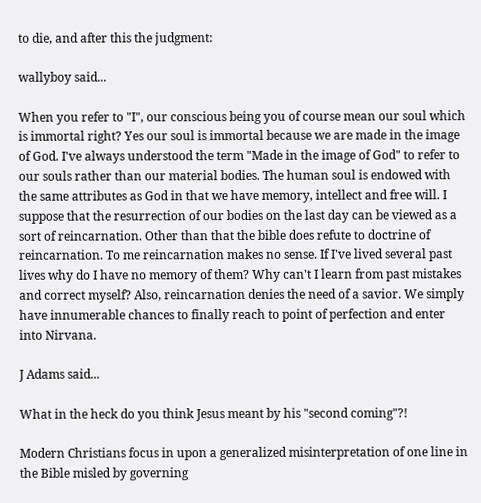to die, and after this the judgment:

wallyboy said...

When you refer to "I", our conscious being you of course mean our soul which is immortal right? Yes our soul is immortal because we are made in the image of God. I've always understood the term "Made in the image of God" to refer to our souls rather than our material bodies. The human soul is endowed with the same attributes as God in that we have memory, intellect and free will. I suppose that the resurrection of our bodies on the last day can be viewed as a sort of reincarnation. Other than that the bible does refute to doctrine of reincarnation. To me reincarnation makes no sense. If I've lived several past lives why do I have no memory of them? Why can't I learn from past mistakes and correct myself? Also, reincarnation denies the need of a savior. We simply have innumerable chances to finally reach to point of perfection and enter into Nirvana.

J Adams said...

What in the heck do you think Jesus meant by his "second coming"?!

Modern Christians focus in upon a generalized misinterpretation of one line in the Bible misled by governing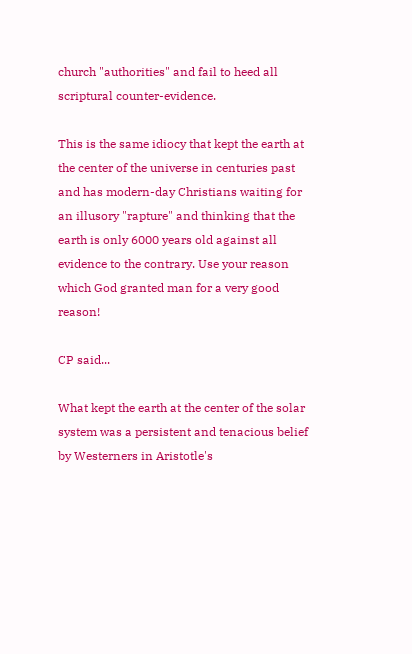church "authorities" and fail to heed all scriptural counter-evidence.

This is the same idiocy that kept the earth at the center of the universe in centuries past and has modern-day Christians waiting for an illusory "rapture" and thinking that the earth is only 6000 years old against all evidence to the contrary. Use your reason which God granted man for a very good reason!

CP said...

What kept the earth at the center of the solar system was a persistent and tenacious belief by Westerners in Aristotle's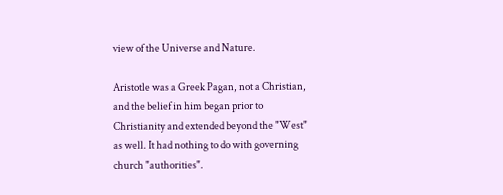view of the Universe and Nature.

Aristotle was a Greek Pagan, not a Christian, and the belief in him began prior to Christianity and extended beyond the "West" as well. It had nothing to do with governing church "authorities".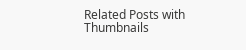Related Posts with Thumbnails